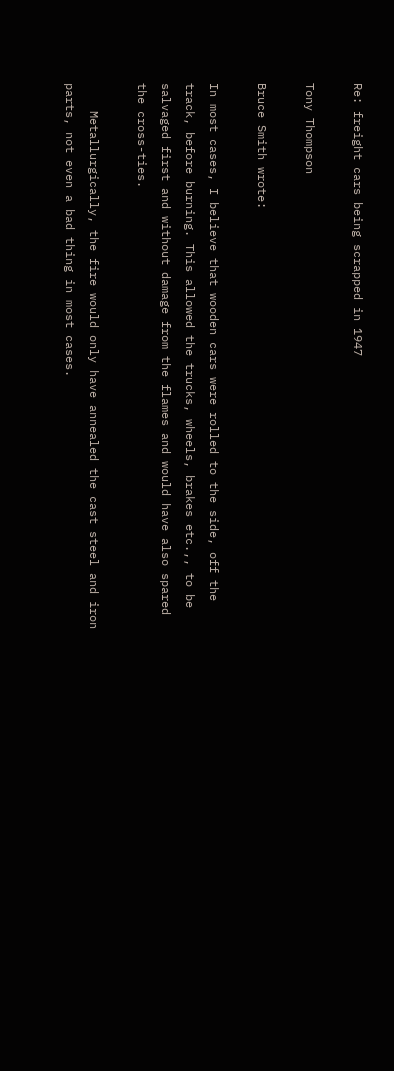Re: freight cars being scrapped in 1947

Tony Thompson

Bruce Smith wrote:

In most cases, I believe that wooden cars were rolled to the side, off the track, before burning. This allowed the trucks, wheels, brakes etc.,, to be salvaged first and without damage from the flames and would have also spared the cross-ties.

    Metallurgically, the fire would only have annealed the cast steel and iron parts, not even a bad thing in most cases.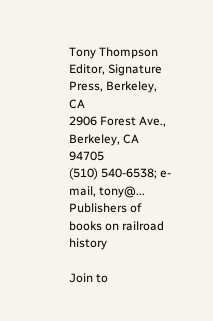Tony Thompson             Editor, Signature Press, Berkeley, CA
2906 Forest Ave., Berkeley, CA 94705
(510) 540-6538; e-mail, tony@...
Publishers of books on railroad history

Join to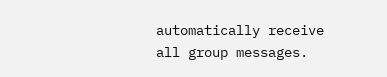automatically receive all group messages.